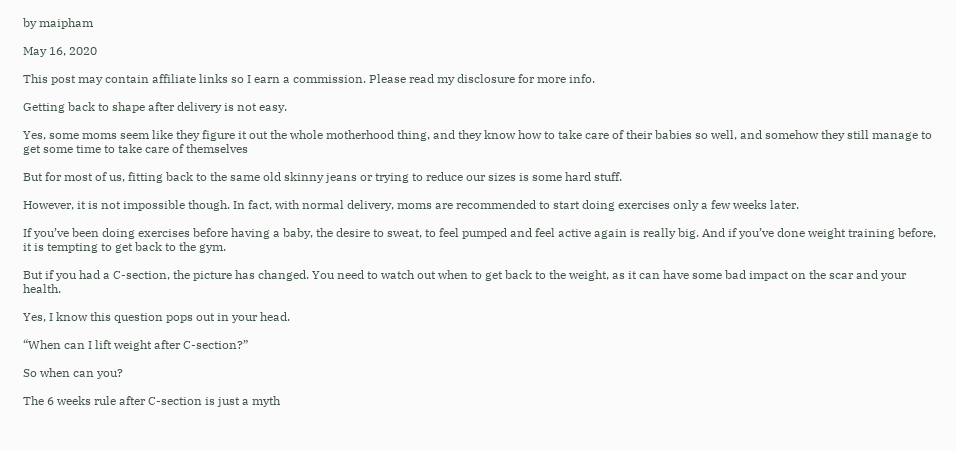by maipham

May 16, 2020

This post may contain affiliate links so I earn a commission. Please read my disclosure for more info.

Getting back to shape after delivery is not easy.

Yes, some moms seem like they figure it out the whole motherhood thing, and they know how to take care of their babies so well, and somehow they still manage to get some time to take care of themselves

But for most of us, fitting back to the same old skinny jeans or trying to reduce our sizes is some hard stuff.

However, it is not impossible though. In fact, with normal delivery, moms are recommended to start doing exercises only a few weeks later.

If you’ve been doing exercises before having a baby, the desire to sweat, to feel pumped and feel active again is really big. And if you’ve done weight training before, it is tempting to get back to the gym.

But if you had a C-section, the picture has changed. You need to watch out when to get back to the weight, as it can have some bad impact on the scar and your health.

Yes, I know this question pops out in your head.

“When can I lift weight after C-section?”

So when can you?

The 6 weeks rule after C-section is just a myth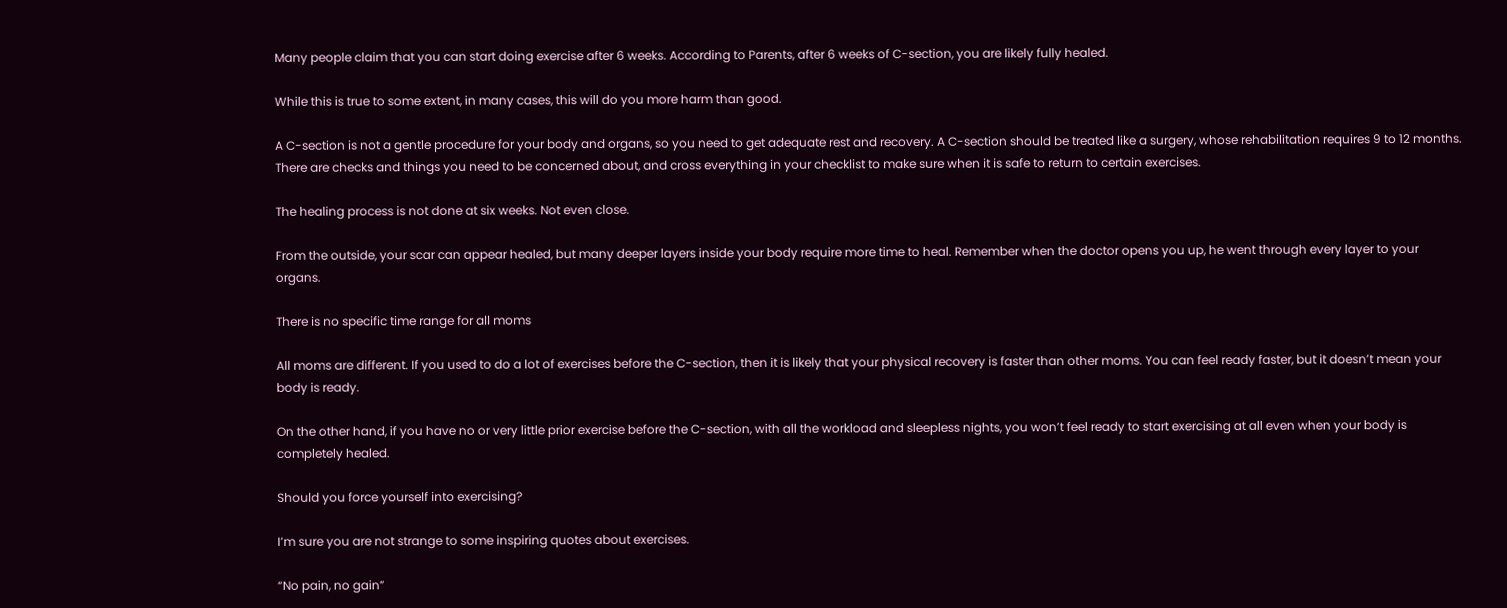Many people claim that you can start doing exercise after 6 weeks. According to Parents, after 6 weeks of C-section, you are likely fully healed.

While this is true to some extent, in many cases, this will do you more harm than good.

A C-section is not a gentle procedure for your body and organs, so you need to get adequate rest and recovery. A C-section should be treated like a surgery, whose rehabilitation requires 9 to 12 months. There are checks and things you need to be concerned about, and cross everything in your checklist to make sure when it is safe to return to certain exercises.

The healing process is not done at six weeks. Not even close.

From the outside, your scar can appear healed, but many deeper layers inside your body require more time to heal. Remember when the doctor opens you up, he went through every layer to your organs.

There is no specific time range for all moms

All moms are different. If you used to do a lot of exercises before the C-section, then it is likely that your physical recovery is faster than other moms. You can feel ready faster, but it doesn’t mean your body is ready.

On the other hand, if you have no or very little prior exercise before the C-section, with all the workload and sleepless nights, you won’t feel ready to start exercising at all even when your body is completely healed.

Should you force yourself into exercising?

I’m sure you are not strange to some inspiring quotes about exercises.

“No pain, no gain”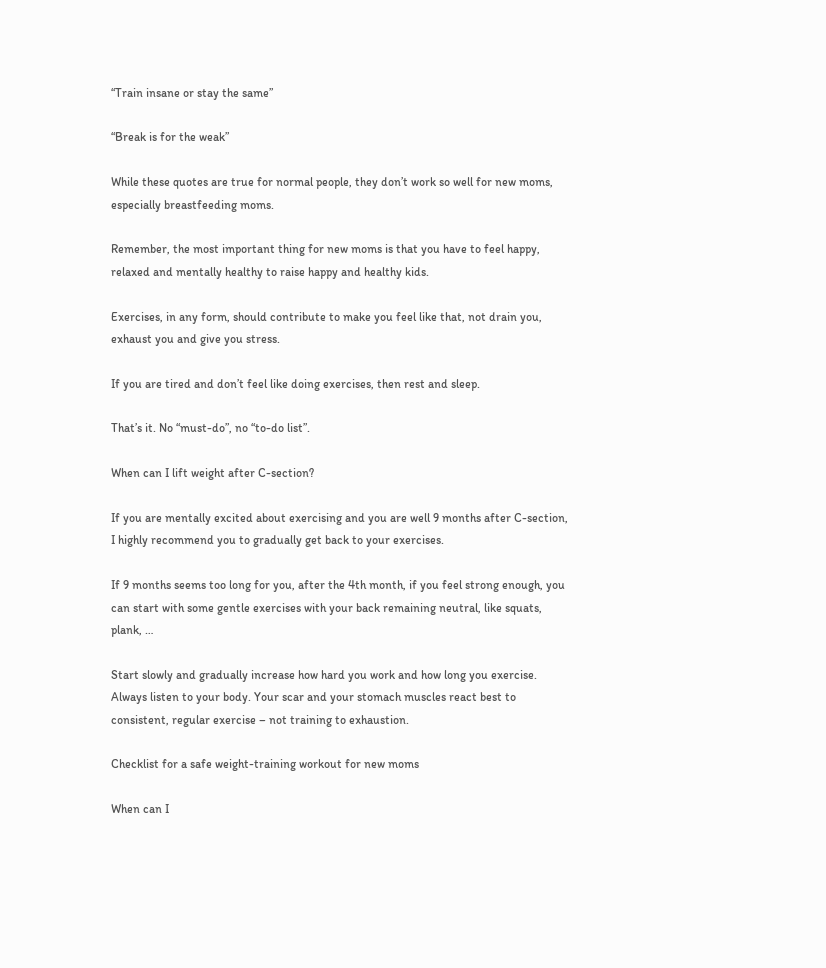“Train insane or stay the same”

“Break is for the weak”

While these quotes are true for normal people, they don’t work so well for new moms, especially breastfeeding moms.

Remember, the most important thing for new moms is that you have to feel happy, relaxed and mentally healthy to raise happy and healthy kids.

Exercises, in any form, should contribute to make you feel like that, not drain you, exhaust you and give you stress.

If you are tired and don’t feel like doing exercises, then rest and sleep.

That’s it. No “must-do”, no “to-do list”.

When can I lift weight after C-section?

If you are mentally excited about exercising and you are well 9 months after C-section, I highly recommend you to gradually get back to your exercises.

If 9 months seems too long for you, after the 4th month, if you feel strong enough, you can start with some gentle exercises with your back remaining neutral, like squats, plank, …

Start slowly and gradually increase how hard you work and how long you exercise. Always listen to your body. Your scar and your stomach muscles react best to consistent, regular exercise – not training to exhaustion.

Checklist for a safe weight-training workout for new moms

When can I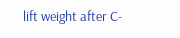lift weight after C-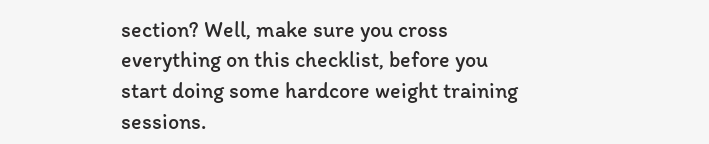section? Well, make sure you cross everything on this checklist, before you start doing some hardcore weight training sessions.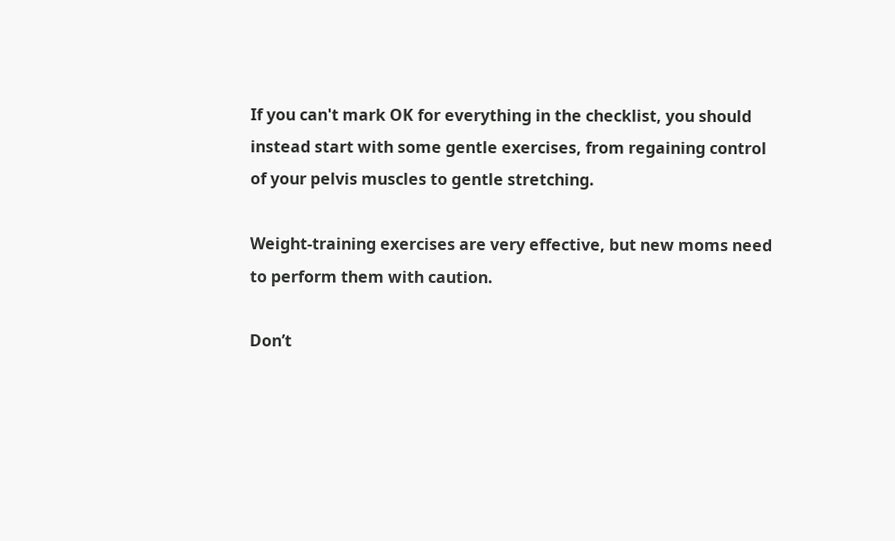If you can't mark OK for everything in the checklist, you should instead start with some gentle exercises, from regaining control of your pelvis muscles to gentle stretching.

Weight-training exercises are very effective, but new moms need to perform them with caution.

Don’t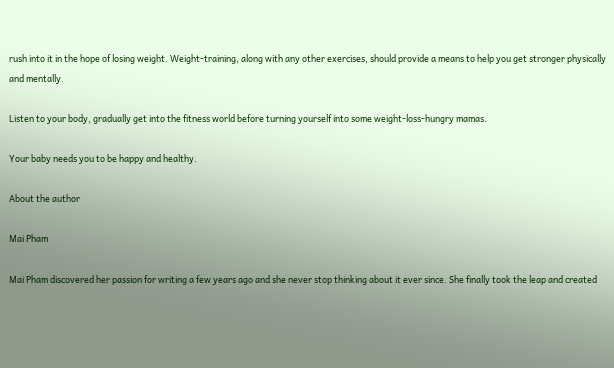rush into it in the hope of losing weight. Weight-training, along with any other exercises, should provide a means to help you get stronger physically and mentally.

Listen to your body, gradually get into the fitness world before turning yourself into some weight-loss-hungry mamas.

Your baby needs you to be happy and healthy.

About the author

Mai Pham

Mai Pham discovered her passion for writing a few years ago and she never stop thinking about it ever since. She finally took the leap and created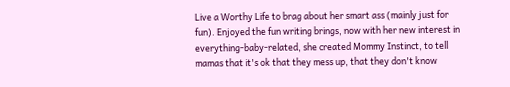Live a Worthy Life to brag about her smart ass (mainly just for fun). Enjoyed the fun writing brings, now with her new interest in everything-baby-related, she created Mommy Instinct, to tell mamas that it's ok that they mess up, that they don't know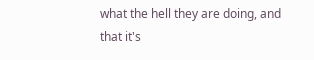what the hell they are doing, and that it's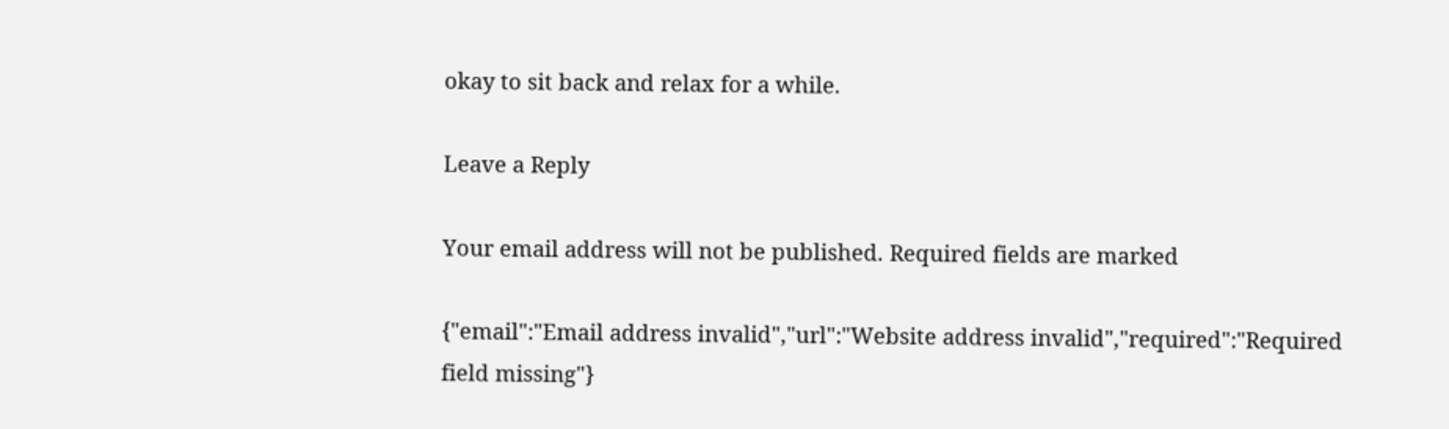okay to sit back and relax for a while.

Leave a Reply

Your email address will not be published. Required fields are marked

{"email":"Email address invalid","url":"Website address invalid","required":"Required field missing"}